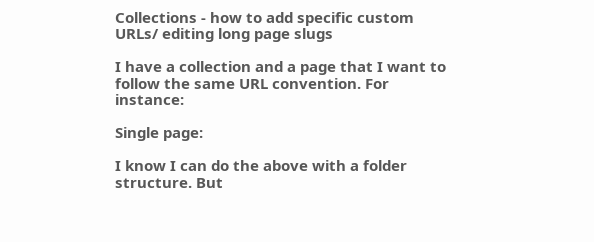Collections - how to add specific custom URLs/ editing long page slugs

I have a collection and a page that I want to follow the same URL convention. For instance:

Single page:

I know I can do the above with a folder structure. But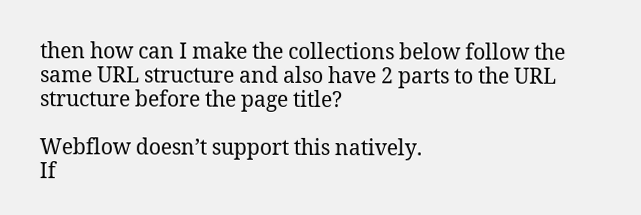then how can I make the collections below follow the same URL structure and also have 2 parts to the URL structure before the page title?

Webflow doesn’t support this natively.
If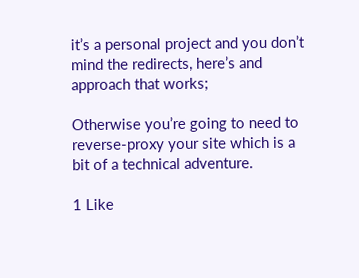it’s a personal project and you don’t mind the redirects, here’s and approach that works;

Otherwise you’re going to need to reverse-proxy your site which is a bit of a technical adventure.

1 Like